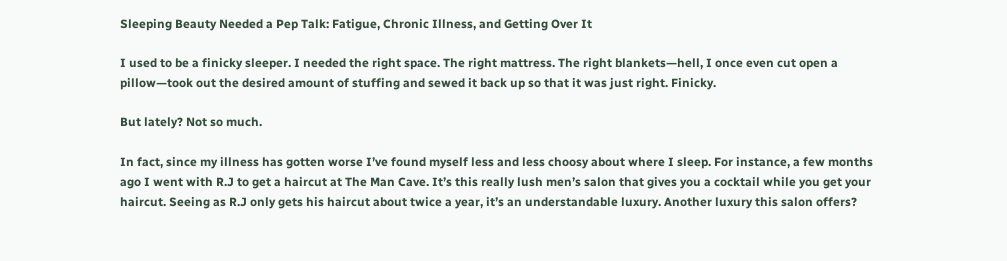Sleeping Beauty Needed a Pep Talk: Fatigue, Chronic Illness, and Getting Over It

I used to be a finicky sleeper. I needed the right space. The right mattress. The right blankets—hell, I once even cut open a pillow—took out the desired amount of stuffing and sewed it back up so that it was just right. Finicky.

But lately? Not so much.

In fact, since my illness has gotten worse I’ve found myself less and less choosy about where I sleep. For instance, a few months ago I went with R.J to get a haircut at The Man Cave. It’s this really lush men’s salon that gives you a cocktail while you get your haircut. Seeing as R.J only gets his haircut about twice a year, it’s an understandable luxury. Another luxury this salon offers?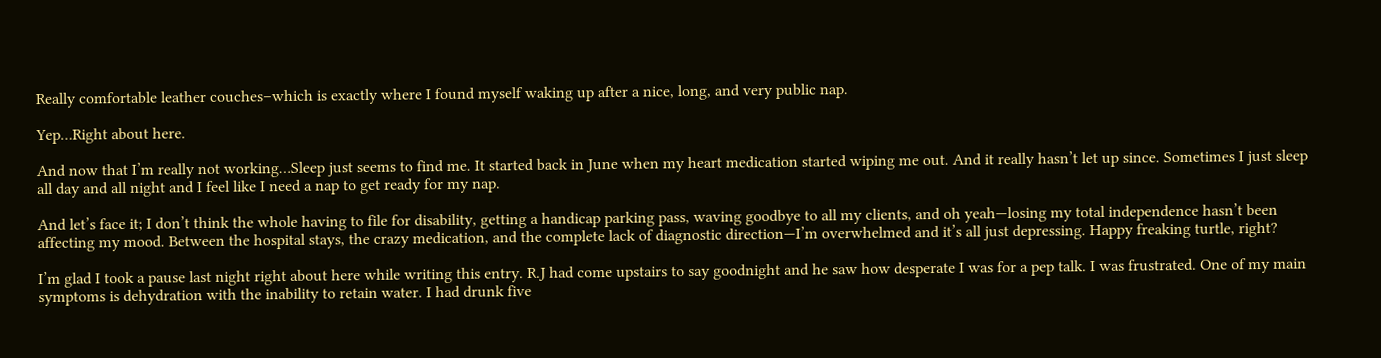Really comfortable leather couches–which is exactly where I found myself waking up after a nice, long, and very public nap.

Yep…Right about here.

And now that I’m really not working…Sleep just seems to find me. It started back in June when my heart medication started wiping me out. And it really hasn’t let up since. Sometimes I just sleep all day and all night and I feel like I need a nap to get ready for my nap.

And let’s face it; I don’t think the whole having to file for disability, getting a handicap parking pass, waving goodbye to all my clients, and oh yeah—losing my total independence hasn’t been affecting my mood. Between the hospital stays, the crazy medication, and the complete lack of diagnostic direction—I’m overwhelmed and it’s all just depressing. Happy freaking turtle, right?

I’m glad I took a pause last night right about here while writing this entry. R.J had come upstairs to say goodnight and he saw how desperate I was for a pep talk. I was frustrated. One of my main symptoms is dehydration with the inability to retain water. I had drunk five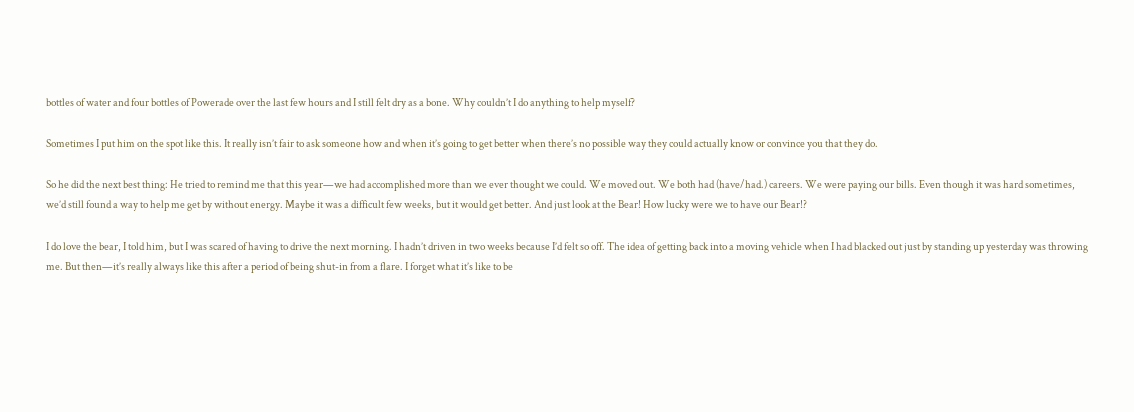bottles of water and four bottles of Powerade over the last few hours and I still felt dry as a bone. Why couldn’t I do anything to help myself?

Sometimes I put him on the spot like this. It really isn’t fair to ask someone how and when it’s going to get better when there’s no possible way they could actually know or convince you that they do.

So he did the next best thing: He tried to remind me that this year—we had accomplished more than we ever thought we could. We moved out. We both had (have/had.) careers. We were paying our bills. Even though it was hard sometimes, we’d still found a way to help me get by without energy. Maybe it was a difficult few weeks, but it would get better. And just look at the Bear! How lucky were we to have our Bear!?

I do love the bear, I told him, but I was scared of having to drive the next morning. I hadn’t driven in two weeks because I’d felt so off. The idea of getting back into a moving vehicle when I had blacked out just by standing up yesterday was throwing me. But then—it’s really always like this after a period of being shut-in from a flare. I forget what it’s like to be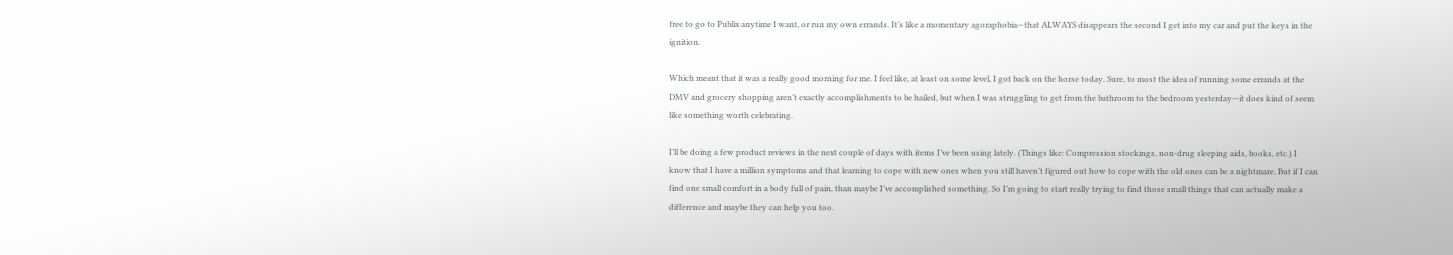free to go to Publix anytime I want, or run my own errands. It’s like a momentary agoraphobia—that ALWAYS disappears the second I get into my car and put the keys in the ignition.

Which meant that it was a really good morning for me. I feel like, at least on some level, I got back on the horse today. Sure, to most the idea of running some errands at the DMV and grocery shopping aren’t exactly accomplishments to be hailed, but when I was struggling to get from the bathroom to the bedroom yesterday—it does kind of seem like something worth celebrating.

I’ll be doing a few product reviews in the next couple of days with items I’ve been using lately. (Things like: Compression stockings, non-drug sleeping aids, books, etc.) I know that I have a million symptoms and that learning to cope with new ones when you still haven’t figured out how to cope with the old ones can be a nightmare. But if I can find one small comfort in a body full of pain, than maybe I’ve accomplished something. So I’m going to start really trying to find those small things that can actually make a difference and maybe they can help you too.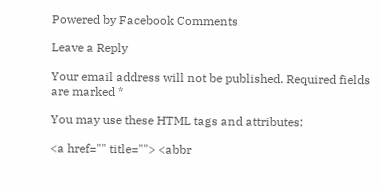Powered by Facebook Comments

Leave a Reply

Your email address will not be published. Required fields are marked *

You may use these HTML tags and attributes:

<a href="" title=""> <abbr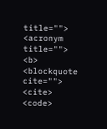title=""> <acronym title=""> <b> <blockquote cite=""> <cite> <code>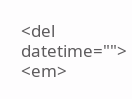<del datetime=""> <em>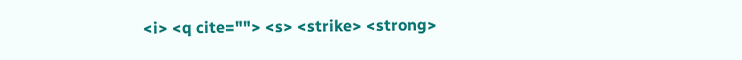<i> <q cite=""> <s> <strike> <strong>